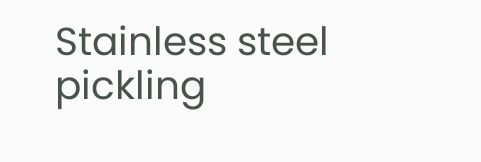Stainless steel pickling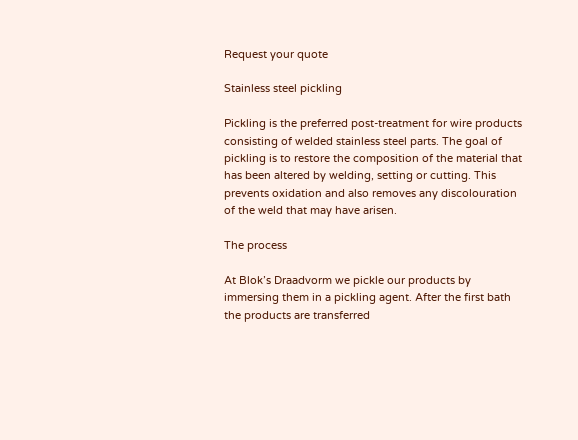Request your quote

Stainless steel pickling

Pickling is the preferred post-treatment for wire products consisting of welded stainless steel parts. The goal of pickling is to restore the composition of the material that has been altered by welding, setting or cutting. This prevents oxidation and also removes any discolouration of the weld that may have arisen.

The process

At Blok’s Draadvorm we pickle our products by immersing them in a pickling agent. After the first bath the products are transferred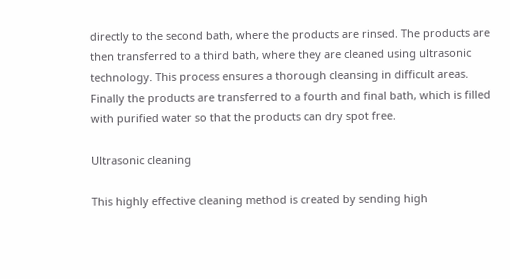directly to the second bath, where the products are rinsed. The products are then transferred to a third bath, where they are cleaned using ultrasonic technology. This process ensures a thorough cleansing in difficult areas. Finally the products are transferred to a fourth and final bath, which is filled with purified water so that the products can dry spot free.

Ultrasonic cleaning

This highly effective cleaning method is created by sending high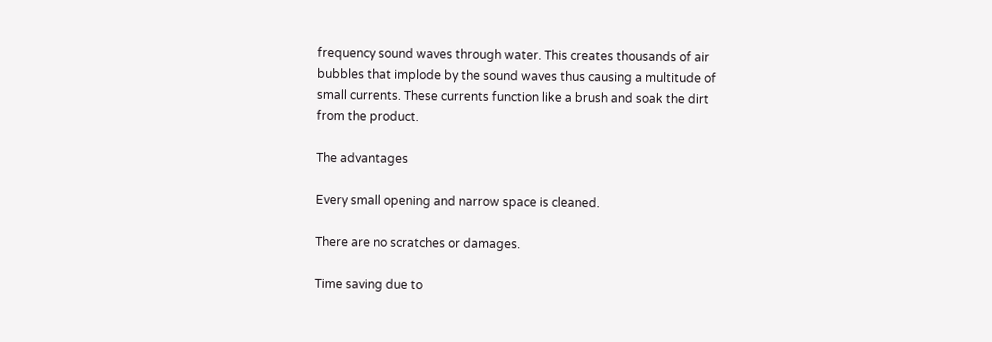frequency sound waves through water. This creates thousands of air bubbles that implode by the sound waves thus causing a multitude of small currents. These currents function like a brush and soak the dirt from the product.

The advantages

Every small opening and narrow space is cleaned.

There are no scratches or damages.

Time saving due to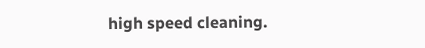high speed cleaning.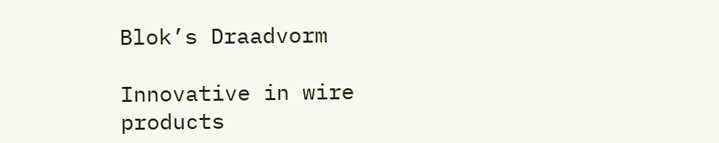Blok’s Draadvorm

Innovative in wire products